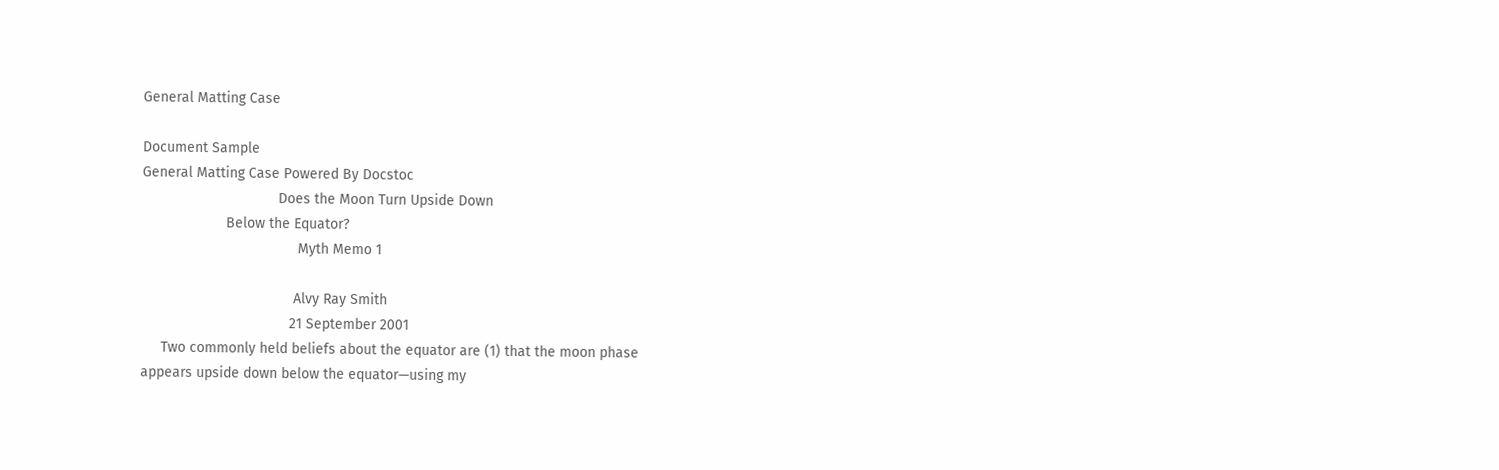General Matting Case

Document Sample
General Matting Case Powered By Docstoc
                                  Does the Moon Turn Upside Down
                     Below the Equator?
                                       Myth Memo 1

                                      Alvy Ray Smith
                                     21 September 2001
     Two commonly held beliefs about the equator are (1) that the moon phase
appears upside down below the equator—using my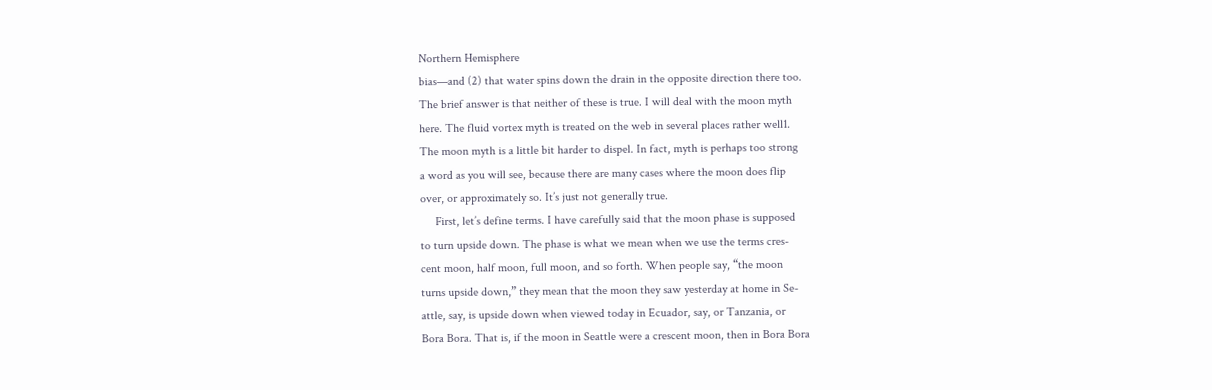Northern Hemisphere
bias—and (2) that water spins down the drain in the opposite direction there too.
The brief answer is that neither of these is true. I will deal with the moon myth
here. The fluid vortex myth is treated on the web in several places rather well1.
The moon myth is a little bit harder to dispel. In fact, myth is perhaps too strong
a word as you will see, because there are many cases where the moon does flip
over, or approximately so. It’s just not generally true.
     First, let’s define terms. I have carefully said that the moon phase is supposed
to turn upside down. The phase is what we mean when we use the terms cres-
cent moon, half moon, full moon, and so forth. When people say, “the moon
turns upside down,” they mean that the moon they saw yesterday at home in Se-
attle, say, is upside down when viewed today in Ecuador, say, or Tanzania, or
Bora Bora. That is, if the moon in Seattle were a crescent moon, then in Bora Bora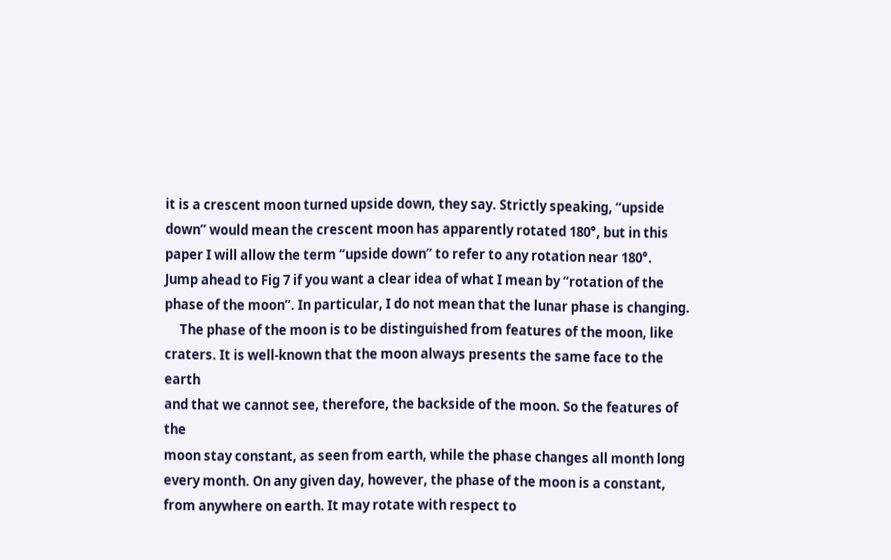it is a crescent moon turned upside down, they say. Strictly speaking, “upside
down” would mean the crescent moon has apparently rotated 180°, but in this
paper I will allow the term “upside down” to refer to any rotation near 180°.
Jump ahead to Fig 7 if you want a clear idea of what I mean by “rotation of the
phase of the moon”. In particular, I do not mean that the lunar phase is changing.
     The phase of the moon is to be distinguished from features of the moon, like
craters. It is well-known that the moon always presents the same face to the earth
and that we cannot see, therefore, the backside of the moon. So the features of the
moon stay constant, as seen from earth, while the phase changes all month long
every month. On any given day, however, the phase of the moon is a constant,
from anywhere on earth. It may rotate with respect to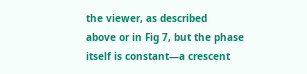the viewer, as described
above or in Fig 7, but the phase itself is constant—a crescent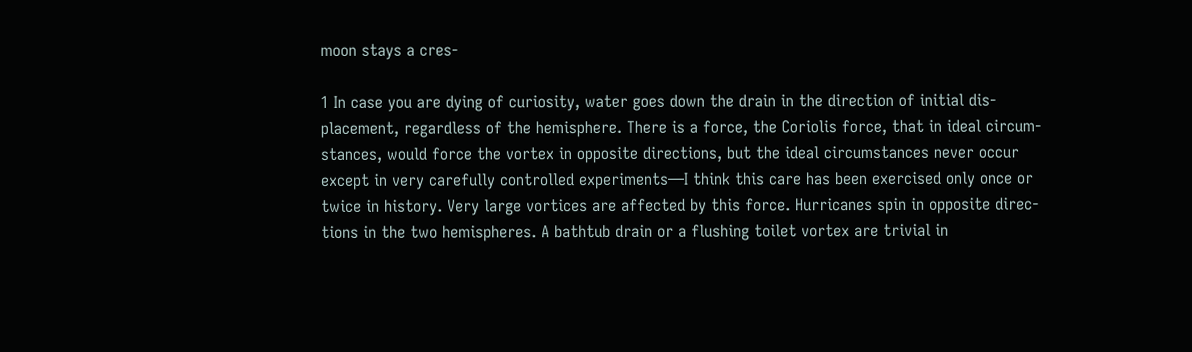moon stays a cres-

1 In case you are dying of curiosity, water goes down the drain in the direction of initial dis-
placement, regardless of the hemisphere. There is a force, the Coriolis force, that in ideal circum-
stances, would force the vortex in opposite directions, but the ideal circumstances never occur
except in very carefully controlled experiments—I think this care has been exercised only once or
twice in history. Very large vortices are affected by this force. Hurricanes spin in opposite direc-
tions in the two hemispheres. A bathtub drain or a flushing toilet vortex are trivial in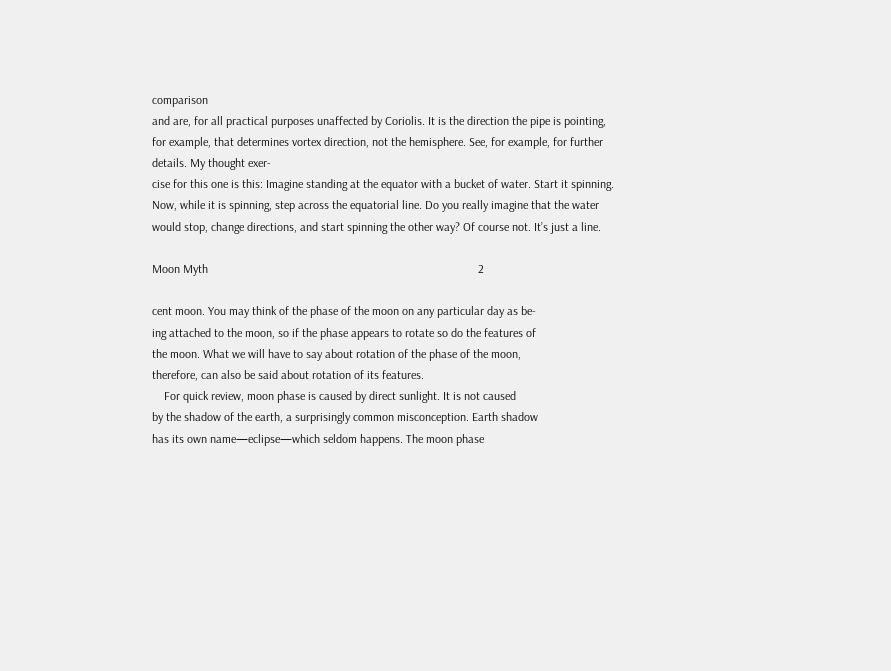comparison
and are, for all practical purposes unaffected by Coriolis. It is the direction the pipe is pointing,
for example, that determines vortex direction, not the hemisphere. See, for example, for further details. My thought exer-
cise for this one is this: Imagine standing at the equator with a bucket of water. Start it spinning.
Now, while it is spinning, step across the equatorial line. Do you really imagine that the water
would stop, change directions, and start spinning the other way? Of course not. It’s just a line.

Moon Myth                                                                                          2

cent moon. You may think of the phase of the moon on any particular day as be-
ing attached to the moon, so if the phase appears to rotate so do the features of
the moon. What we will have to say about rotation of the phase of the moon,
therefore, can also be said about rotation of its features.
    For quick review, moon phase is caused by direct sunlight. It is not caused
by the shadow of the earth, a surprisingly common misconception. Earth shadow
has its own name—eclipse—which seldom happens. The moon phase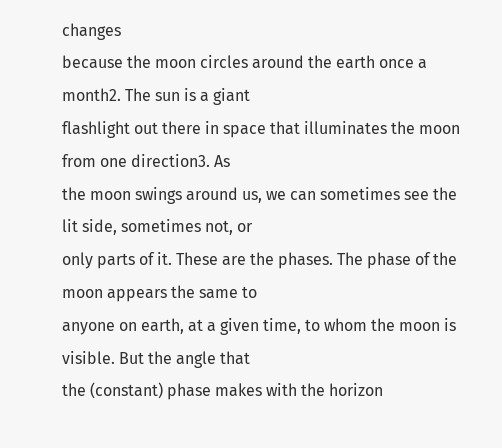changes
because the moon circles around the earth once a month2. The sun is a giant
flashlight out there in space that illuminates the moon from one direction3. As
the moon swings around us, we can sometimes see the lit side, sometimes not, or
only parts of it. These are the phases. The phase of the moon appears the same to
anyone on earth, at a given time, to whom the moon is visible. But the angle that
the (constant) phase makes with the horizon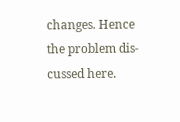changes. Hence the problem dis-
cussed here.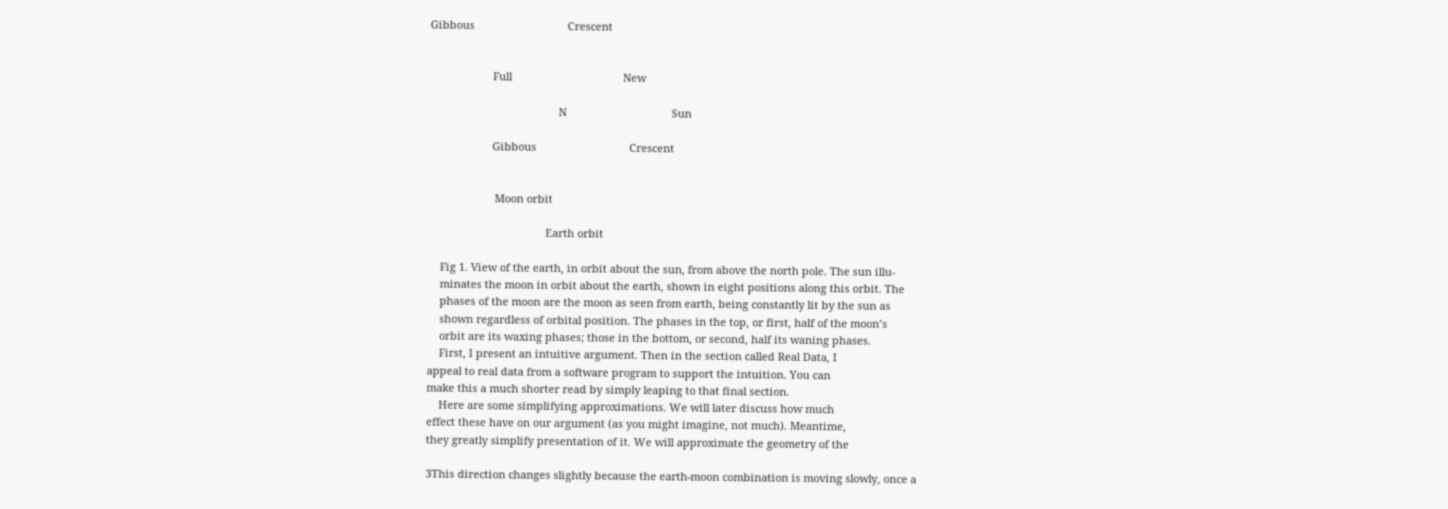Gibbous                               Crescent


                     Full                                     New

                                           N                                   Sun

                     Gibbous                               Crescent


                      Moon orbit

                                       Earth orbit

    Fig 1. View of the earth, in orbit about the sun, from above the north pole. The sun illu-
    minates the moon in orbit about the earth, shown in eight positions along this orbit. The
    phases of the moon are the moon as seen from earth, being constantly lit by the sun as
    shown regardless of orbital position. The phases in the top, or first, half of the moon’s
    orbit are its waxing phases; those in the bottom, or second, half its waning phases.
    First, I present an intuitive argument. Then in the section called Real Data, I
appeal to real data from a software program to support the intuition. You can
make this a much shorter read by simply leaping to that final section.
    Here are some simplifying approximations. We will later discuss how much
effect these have on our argument (as you might imagine, not much). Meantime,
they greatly simplify presentation of it. We will approximate the geometry of the

3This direction changes slightly because the earth-moon combination is moving slowly, once a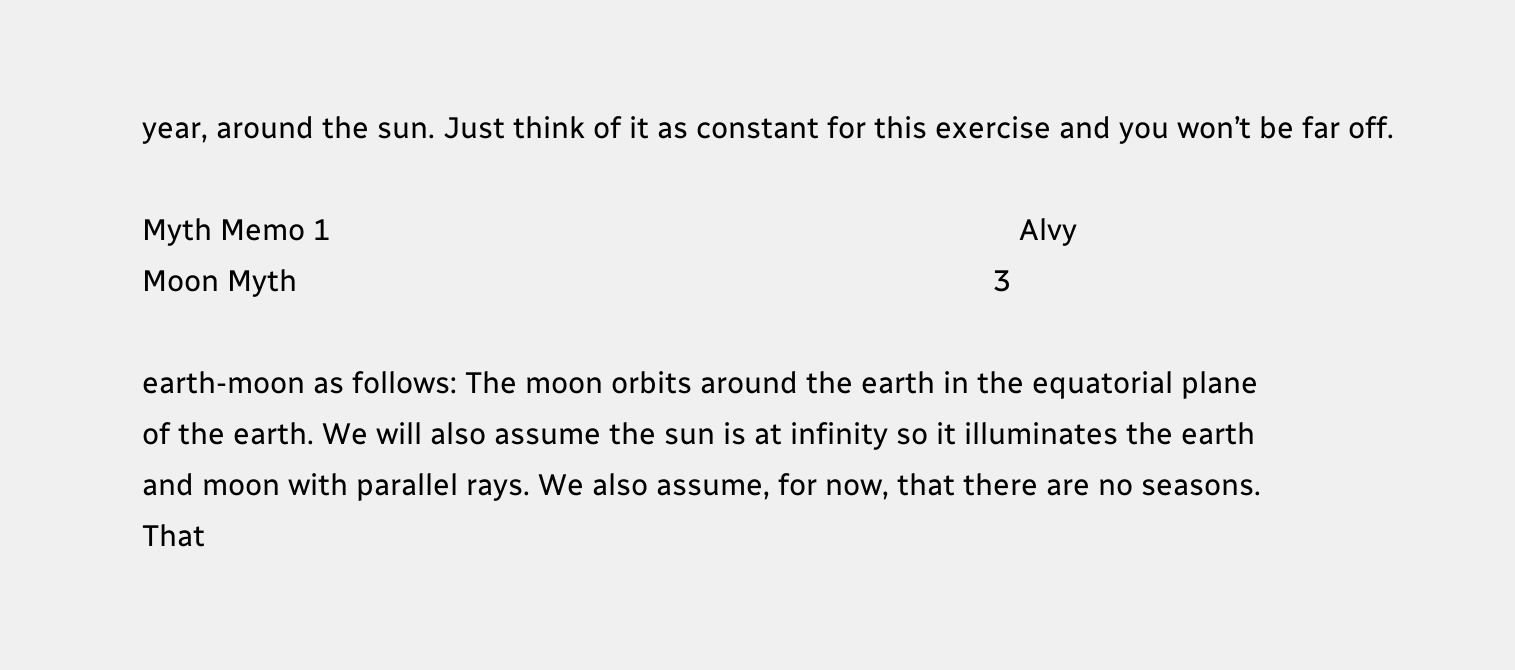year, around the sun. Just think of it as constant for this exercise and you won’t be far off.

Myth Memo 1                                                                                      Alvy
Moon Myth                                                                                       3

earth-moon as follows: The moon orbits around the earth in the equatorial plane
of the earth. We will also assume the sun is at infinity so it illuminates the earth
and moon with parallel rays. We also assume, for now, that there are no seasons.
That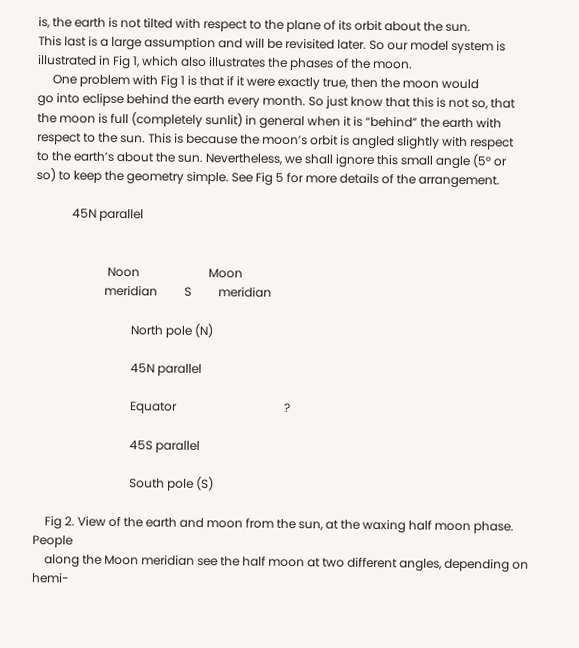is, the earth is not tilted with respect to the plane of its orbit about the sun.
This last is a large assumption and will be revisited later. So our model system is
illustrated in Fig 1, which also illustrates the phases of the moon.
     One problem with Fig 1 is that if it were exactly true, then the moon would
go into eclipse behind the earth every month. So just know that this is not so, that
the moon is full (completely sunlit) in general when it is “behind” the earth with
respect to the sun. This is because the moon’s orbit is angled slightly with respect
to the earth’s about the sun. Nevertheless, we shall ignore this small angle (5° or
so) to keep the geometry simple. See Fig 5 for more details of the arrangement.

            45N parallel


                        Noon                       Moon
                       meridian         S         meridian

                                North pole (N)

                                45N parallel

                                Equator                                    ?

                                45S parallel

                                South pole (S)

    Fig 2. View of the earth and moon from the sun, at the waxing half moon phase. People
    along the Moon meridian see the half moon at two different angles, depending on hemi-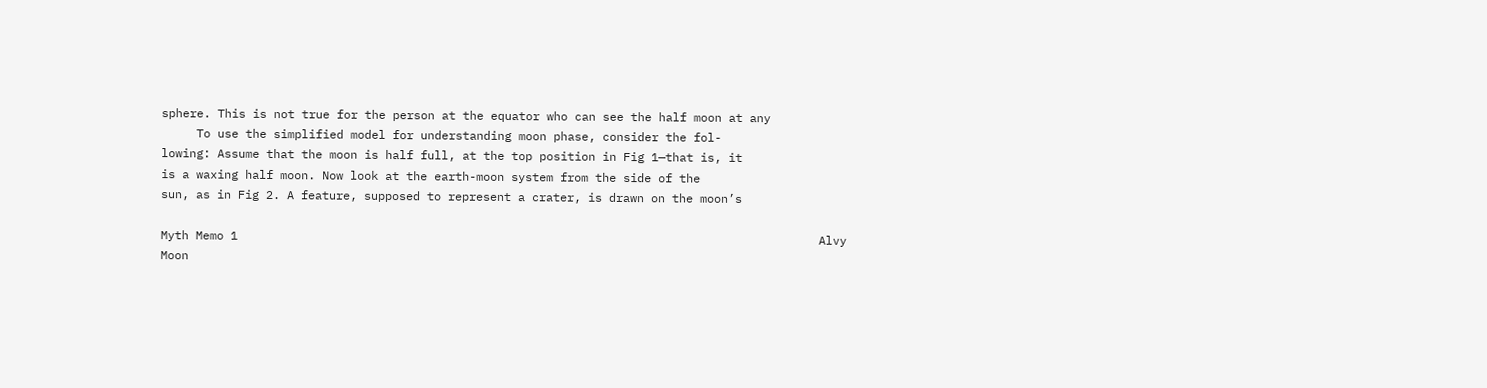sphere. This is not true for the person at the equator who can see the half moon at any
     To use the simplified model for understanding moon phase, consider the fol-
lowing: Assume that the moon is half full, at the top position in Fig 1—that is, it
is a waxing half moon. Now look at the earth-moon system from the side of the
sun, as in Fig 2. A feature, supposed to represent a crater, is drawn on the moon’s

Myth Memo 1                                                                                   Alvy
Moon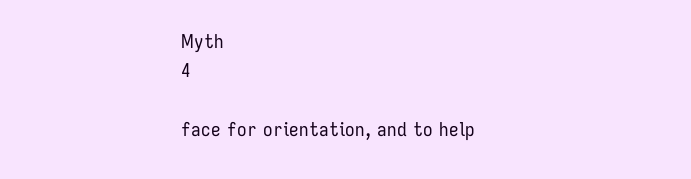Myth                                                                                     4

face for orientation, and to help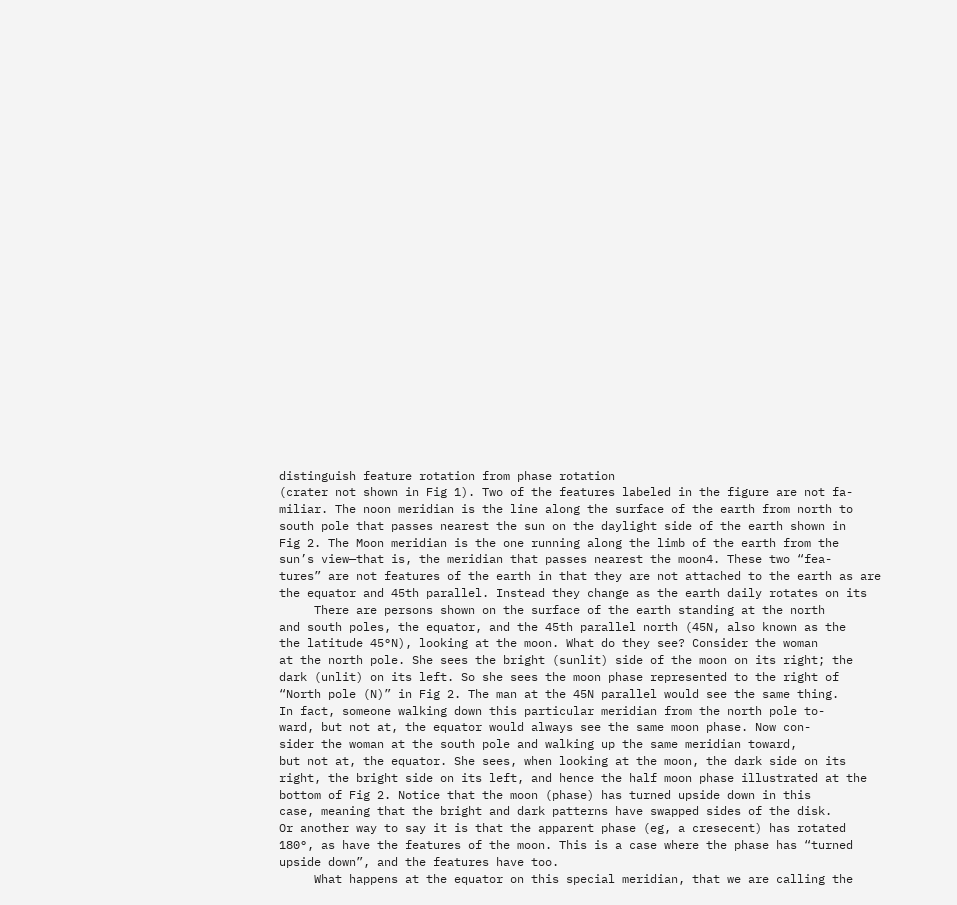distinguish feature rotation from phase rotation
(crater not shown in Fig 1). Two of the features labeled in the figure are not fa-
miliar. The noon meridian is the line along the surface of the earth from north to
south pole that passes nearest the sun on the daylight side of the earth shown in
Fig 2. The Moon meridian is the one running along the limb of the earth from the
sun’s view—that is, the meridian that passes nearest the moon4. These two “fea-
tures” are not features of the earth in that they are not attached to the earth as are
the equator and 45th parallel. Instead they change as the earth daily rotates on its
     There are persons shown on the surface of the earth standing at the north
and south poles, the equator, and the 45th parallel north (45N, also known as the
the latitude 45°N), looking at the moon. What do they see? Consider the woman
at the north pole. She sees the bright (sunlit) side of the moon on its right; the
dark (unlit) on its left. So she sees the moon phase represented to the right of
“North pole (N)” in Fig 2. The man at the 45N parallel would see the same thing.
In fact, someone walking down this particular meridian from the north pole to-
ward, but not at, the equator would always see the same moon phase. Now con-
sider the woman at the south pole and walking up the same meridian toward,
but not at, the equator. She sees, when looking at the moon, the dark side on its
right, the bright side on its left, and hence the half moon phase illustrated at the
bottom of Fig 2. Notice that the moon (phase) has turned upside down in this
case, meaning that the bright and dark patterns have swapped sides of the disk.
Or another way to say it is that the apparent phase (eg, a cresecent) has rotated
180°, as have the features of the moon. This is a case where the phase has “turned
upside down”, and the features have too.
     What happens at the equator on this special meridian, that we are calling the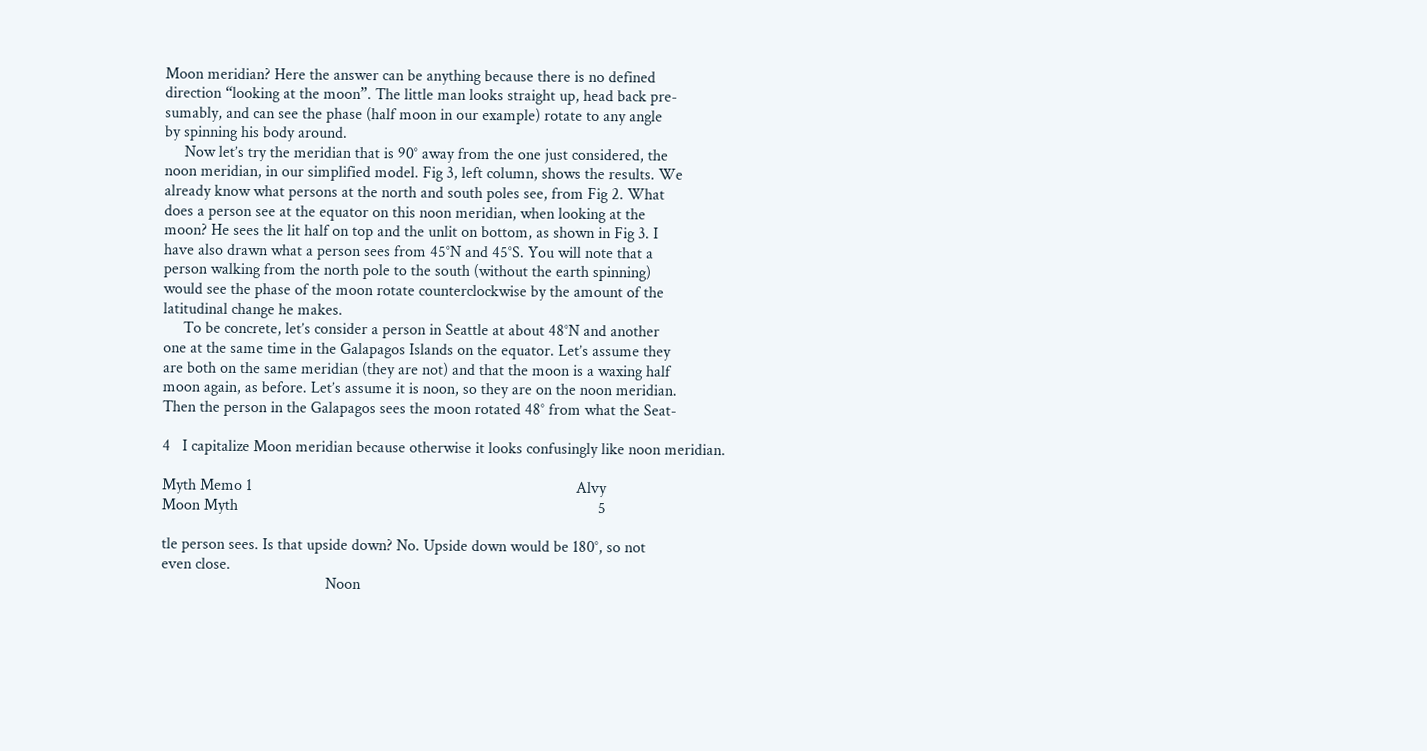Moon meridian? Here the answer can be anything because there is no defined
direction “looking at the moon”. The little man looks straight up, head back pre-
sumably, and can see the phase (half moon in our example) rotate to any angle
by spinning his body around.
     Now let’s try the meridian that is 90° away from the one just considered, the
noon meridian, in our simplified model. Fig 3, left column, shows the results. We
already know what persons at the north and south poles see, from Fig 2. What
does a person see at the equator on this noon meridian, when looking at the
moon? He sees the lit half on top and the unlit on bottom, as shown in Fig 3. I
have also drawn what a person sees from 45°N and 45°S. You will note that a
person walking from the north pole to the south (without the earth spinning)
would see the phase of the moon rotate counterclockwise by the amount of the
latitudinal change he makes.
     To be concrete, let’s consider a person in Seattle at about 48°N and another
one at the same time in the Galapagos Islands on the equator. Let’s assume they
are both on the same meridian (they are not) and that the moon is a waxing half
moon again, as before. Let’s assume it is noon, so they are on the noon meridian.
Then the person in the Galapagos sees the moon rotated 48° from what the Seat-

4   I capitalize Moon meridian because otherwise it looks confusingly like noon meridian.

Myth Memo 1                                                                                 Alvy
Moon Myth                                                                                          5

tle person sees. Is that upside down? No. Upside down would be 180°, so not
even close.
                                         Noon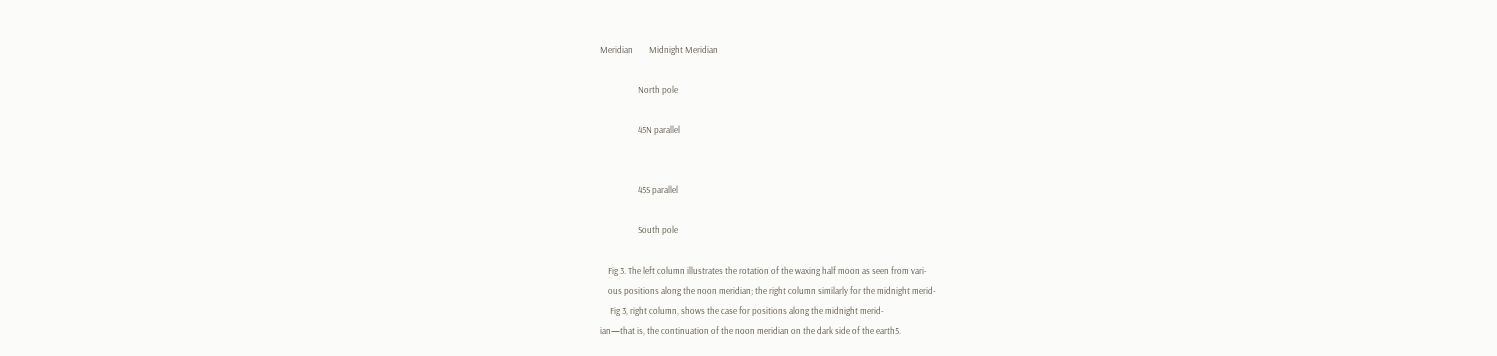Meridian        Midnight Meridian

                   North pole

                   45N parallel


                   45S parallel

                   South pole

    Fig 3. The left column illustrates the rotation of the waxing half moon as seen from vari-
    ous positions along the noon meridian; the right column similarly for the midnight merid-
     Fig 3, right column, shows the case for positions along the midnight merid-
ian—that is, the continuation of the noon meridian on the dark side of the earth5.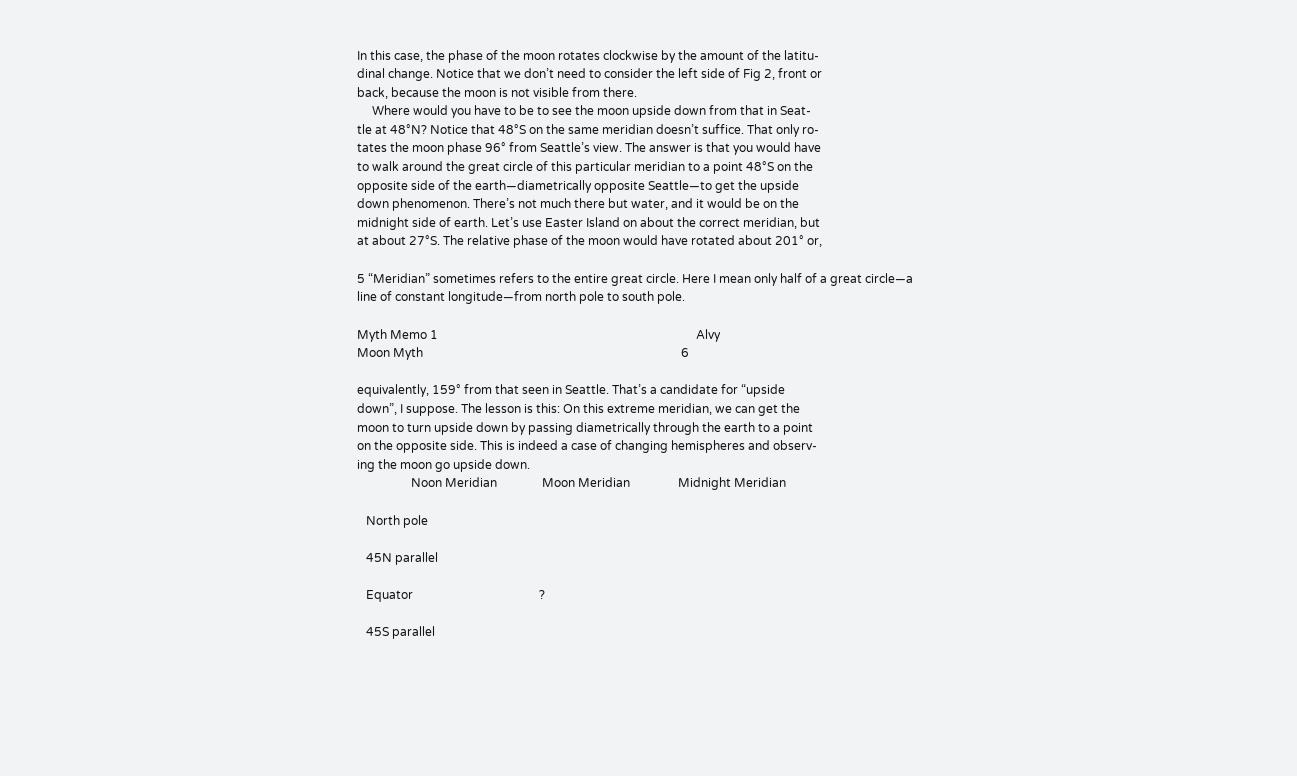In this case, the phase of the moon rotates clockwise by the amount of the latitu-
dinal change. Notice that we don’t need to consider the left side of Fig 2, front or
back, because the moon is not visible from there.
     Where would you have to be to see the moon upside down from that in Seat-
tle at 48°N? Notice that 48°S on the same meridian doesn’t suffice. That only ro-
tates the moon phase 96° from Seattle’s view. The answer is that you would have
to walk around the great circle of this particular meridian to a point 48°S on the
opposite side of the earth—diametrically opposite Seattle—to get the upside
down phenomenon. There’s not much there but water, and it would be on the
midnight side of earth. Let’s use Easter Island on about the correct meridian, but
at about 27°S. The relative phase of the moon would have rotated about 201° or,

5 “Meridian” sometimes refers to the entire great circle. Here I mean only half of a great circle—a
line of constant longitude—from north pole to south pole.

Myth Memo 1                                                                                      Alvy
Moon Myth                                                                                      6

equivalently, 159° from that seen in Seattle. That’s a candidate for “upside
down”, I suppose. The lesson is this: On this extreme meridian, we can get the
moon to turn upside down by passing diametrically through the earth to a point
on the opposite side. This is indeed a case of changing hemispheres and observ-
ing the moon go upside down.
                  Noon Meridian               Moon Meridian                Midnight Meridian

   North pole

   45N parallel

   Equator                                          ?

   45S parallel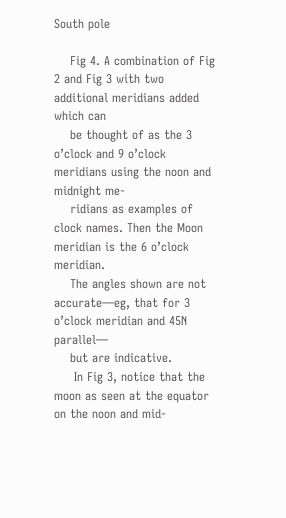South pole

    Fig 4. A combination of Fig 2 and Fig 3 with two additional meridians added which can
    be thought of as the 3 o’clock and 9 o’clock meridians using the noon and midnight me-
    ridians as examples of clock names. Then the Moon meridian is the 6 o’clock meridian.
    The angles shown are not accurate—eg, that for 3 o’clock meridian and 45N parallel—
    but are indicative.
     In Fig 3, notice that the moon as seen at the equator on the noon and mid-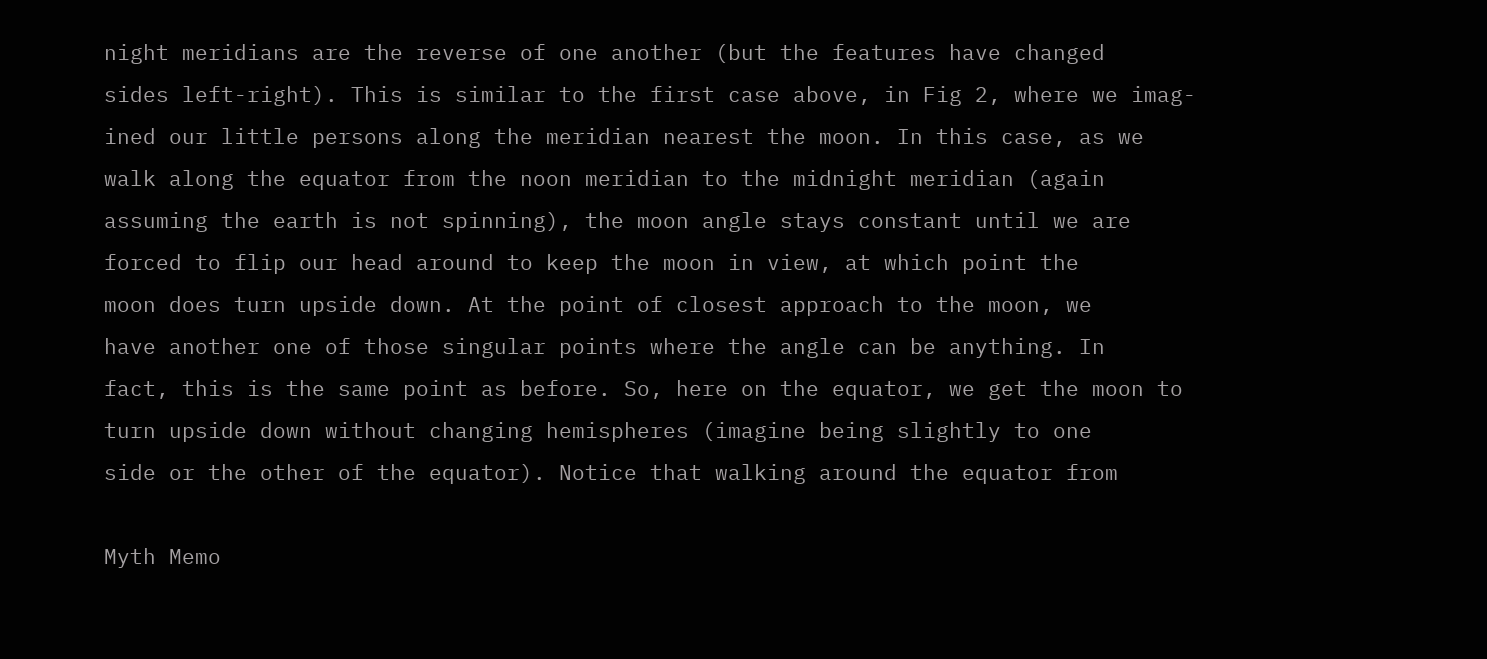night meridians are the reverse of one another (but the features have changed
sides left-right). This is similar to the first case above, in Fig 2, where we imag-
ined our little persons along the meridian nearest the moon. In this case, as we
walk along the equator from the noon meridian to the midnight meridian (again
assuming the earth is not spinning), the moon angle stays constant until we are
forced to flip our head around to keep the moon in view, at which point the
moon does turn upside down. At the point of closest approach to the moon, we
have another one of those singular points where the angle can be anything. In
fact, this is the same point as before. So, here on the equator, we get the moon to
turn upside down without changing hemispheres (imagine being slightly to one
side or the other of the equator). Notice that walking around the equator from

Myth Memo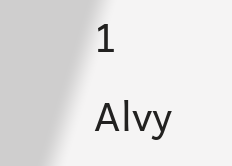1                                                                                  Alvy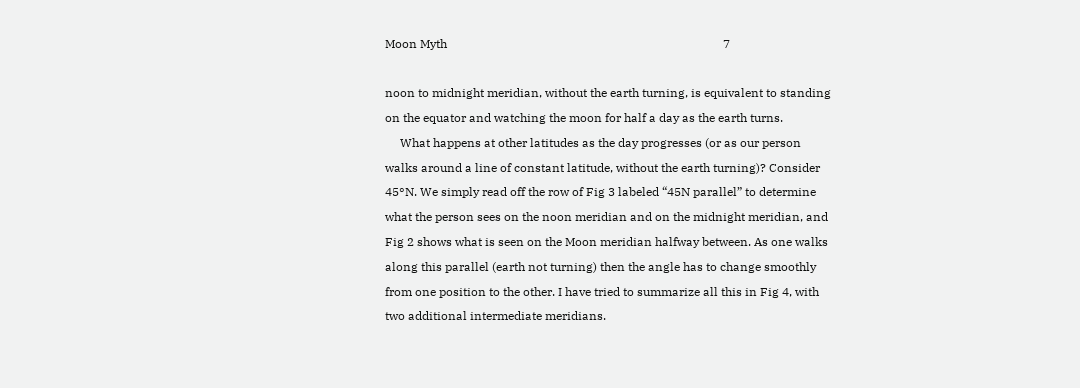Moon Myth                                                                                            7

noon to midnight meridian, without the earth turning, is equivalent to standing
on the equator and watching the moon for half a day as the earth turns.
     What happens at other latitudes as the day progresses (or as our person
walks around a line of constant latitude, without the earth turning)? Consider
45°N. We simply read off the row of Fig 3 labeled “45N parallel” to determine
what the person sees on the noon meridian and on the midnight meridian, and
Fig 2 shows what is seen on the Moon meridian halfway between. As one walks
along this parallel (earth not turning) then the angle has to change smoothly
from one position to the other. I have tried to summarize all this in Fig 4, with
two additional intermediate meridians.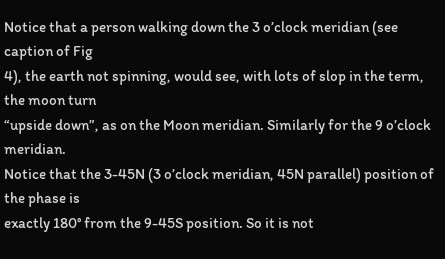Notice that a person walking down the 3 o’clock meridian (see caption of Fig
4), the earth not spinning, would see, with lots of slop in the term, the moon turn
“upside down”, as on the Moon meridian. Similarly for the 9 o’clock meridian.
Notice that the 3-45N (3 o’clock meridian, 45N parallel) position of the phase is
exactly 180° from the 9-45S position. So it is not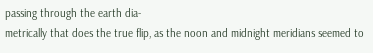passing through the earth dia-
metrically that does the true flip, as the noon and midnight meridians seemed to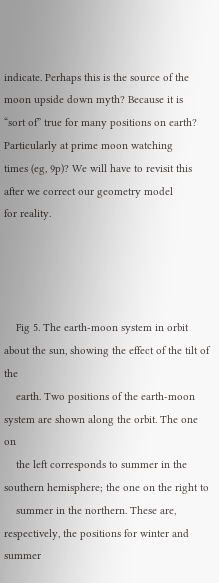indicate. Perhaps this is the source of the moon upside down myth? Because it is
“sort of” true for many positions on earth? Particularly at prime moon watching
times (eg, 9p)? We will have to revisit this after we correct our geometry model
for reality.




    Fig 5. The earth-moon system in orbit about the sun, showing the effect of the tilt of the
    earth. Two positions of the earth-moon system are shown along the orbit. The one on
    the left corresponds to summer in the southern hemisphere; the one on the right to
    summer in the northern. These are, respectively, the positions for winter and summer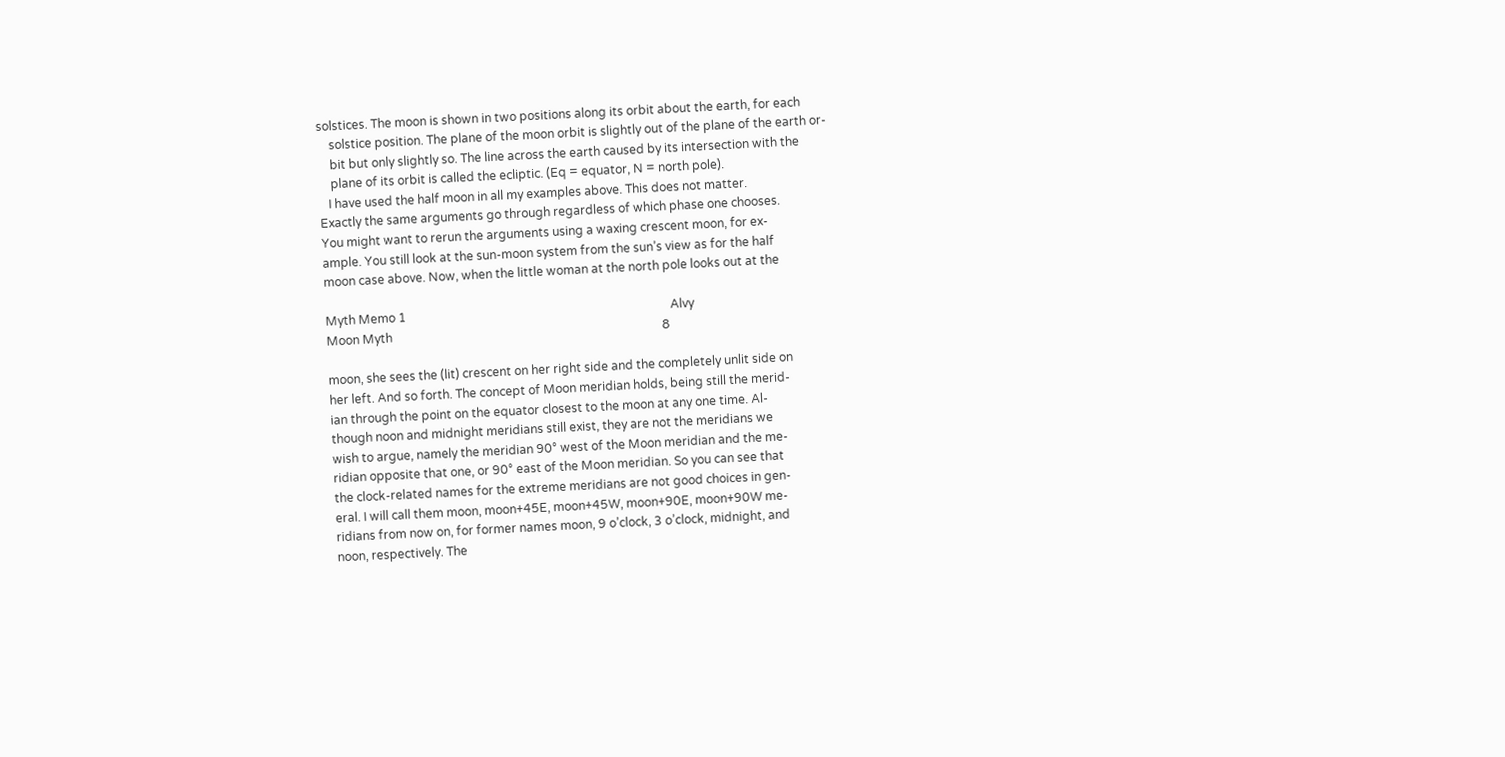solstices. The moon is shown in two positions along its orbit about the earth, for each
    solstice position. The plane of the moon orbit is slightly out of the plane of the earth or-
    bit but only slightly so. The line across the earth caused by its intersection with the
    plane of its orbit is called the ecliptic. (Eq = equator, N = north pole).
   I have used the half moon in all my examples above. This does not matter.
Exactly the same arguments go through regardless of which phase one chooses.
You might want to rerun the arguments using a waxing crescent moon, for ex-
ample. You still look at the sun-moon system from the sun’s view as for the half
moon case above. Now, when the little woman at the north pole looks out at the

Myth Memo 1                                                                                        Alvy
Moon Myth                                                                                          8

moon, she sees the (lit) crescent on her right side and the completely unlit side on
her left. And so forth. The concept of Moon meridian holds, being still the merid-
ian through the point on the equator closest to the moon at any one time. Al-
though noon and midnight meridians still exist, they are not the meridians we
wish to argue, namely the meridian 90° west of the Moon meridian and the me-
ridian opposite that one, or 90° east of the Moon meridian. So you can see that
the clock-related names for the extreme meridians are not good choices in gen-
eral. I will call them moon, moon+45E, moon+45W, moon+90E, moon+90W me-
ridians from now on, for former names moon, 9 o’clock, 3 o’clock, midnight, and
noon, respectively. The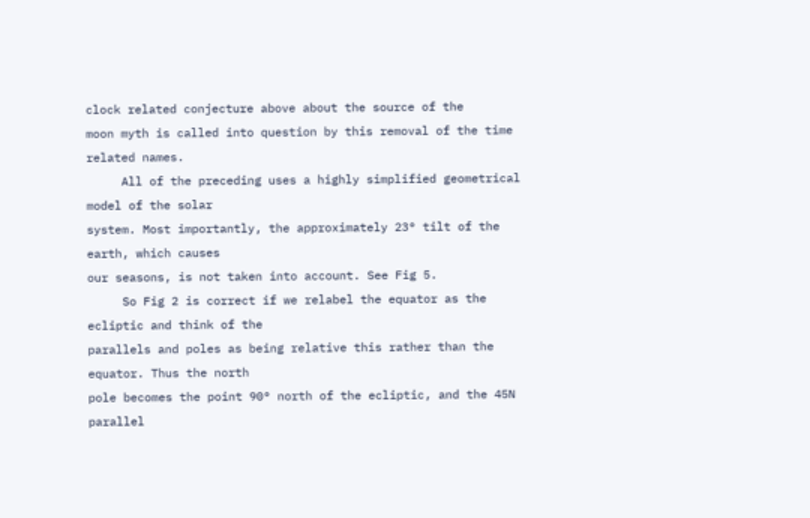clock related conjecture above about the source of the
moon myth is called into question by this removal of the time related names.
     All of the preceding uses a highly simplified geometrical model of the solar
system. Most importantly, the approximately 23° tilt of the earth, which causes
our seasons, is not taken into account. See Fig 5.
     So Fig 2 is correct if we relabel the equator as the ecliptic and think of the
parallels and poles as being relative this rather than the equator. Thus the north
pole becomes the point 90° north of the ecliptic, and the 45N parallel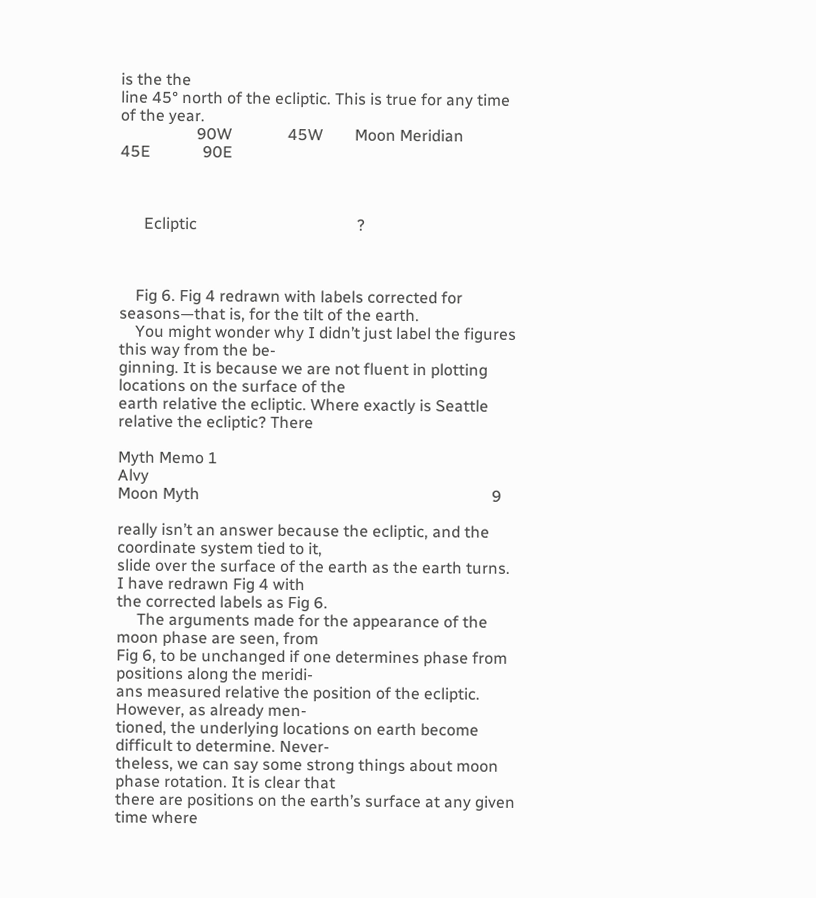is the the
line 45° north of the ecliptic. This is true for any time of the year.
                   90W              45W        Moon Meridian         45E             90E



      Ecliptic                                        ?



    Fig 6. Fig 4 redrawn with labels corrected for seasons—that is, for the tilt of the earth.
    You might wonder why I didn’t just label the figures this way from the be-
ginning. It is because we are not fluent in plotting locations on the surface of the
earth relative the ecliptic. Where exactly is Seattle relative the ecliptic? There

Myth Memo 1                                                                                      Alvy
Moon Myth                                                                         9

really isn’t an answer because the ecliptic, and the coordinate system tied to it,
slide over the surface of the earth as the earth turns. I have redrawn Fig 4 with
the corrected labels as Fig 6.
     The arguments made for the appearance of the moon phase are seen, from
Fig 6, to be unchanged if one determines phase from positions along the meridi-
ans measured relative the position of the ecliptic. However, as already men-
tioned, the underlying locations on earth become difficult to determine. Never-
theless, we can say some strong things about moon phase rotation. It is clear that
there are positions on the earth’s surface at any given time where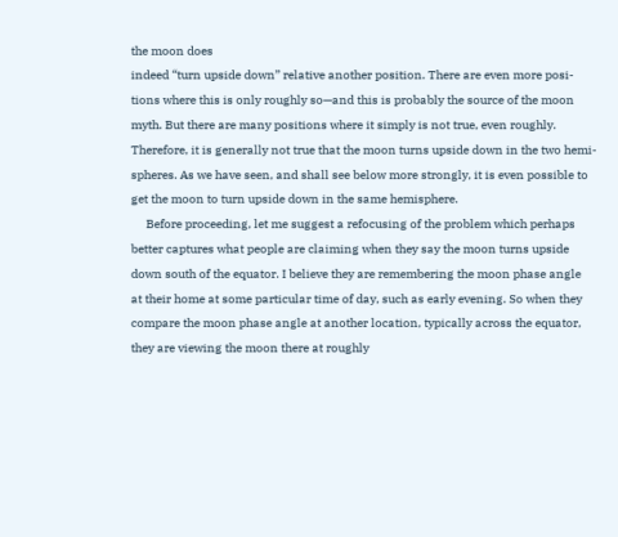the moon does
indeed “turn upside down” relative another position. There are even more posi-
tions where this is only roughly so—and this is probably the source of the moon
myth. But there are many positions where it simply is not true, even roughly.
Therefore, it is generally not true that the moon turns upside down in the two hemi-
spheres. As we have seen, and shall see below more strongly, it is even possible to
get the moon to turn upside down in the same hemisphere.
     Before proceeding, let me suggest a refocusing of the problem which perhaps
better captures what people are claiming when they say the moon turns upside
down south of the equator. I believe they are remembering the moon phase angle
at their home at some particular time of day, such as early evening. So when they
compare the moon phase angle at another location, typically across the equator,
they are viewing the moon there at roughly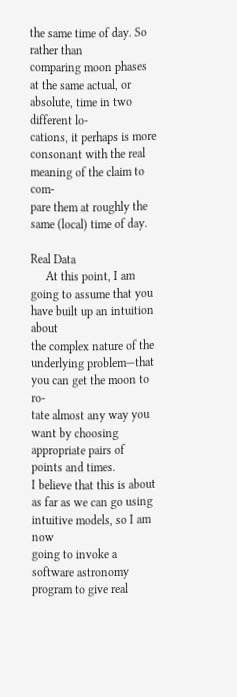the same time of day. So rather than
comparing moon phases at the same actual, or absolute, time in two different lo-
cations, it perhaps is more consonant with the real meaning of the claim to com-
pare them at roughly the same (local) time of day.

Real Data
     At this point, I am going to assume that you have built up an intuition about
the complex nature of the underlying problem—that you can get the moon to ro-
tate almost any way you want by choosing appropriate pairs of points and times.
I believe that this is about as far as we can go using intuitive models, so I am now
going to invoke a software astronomy program to give real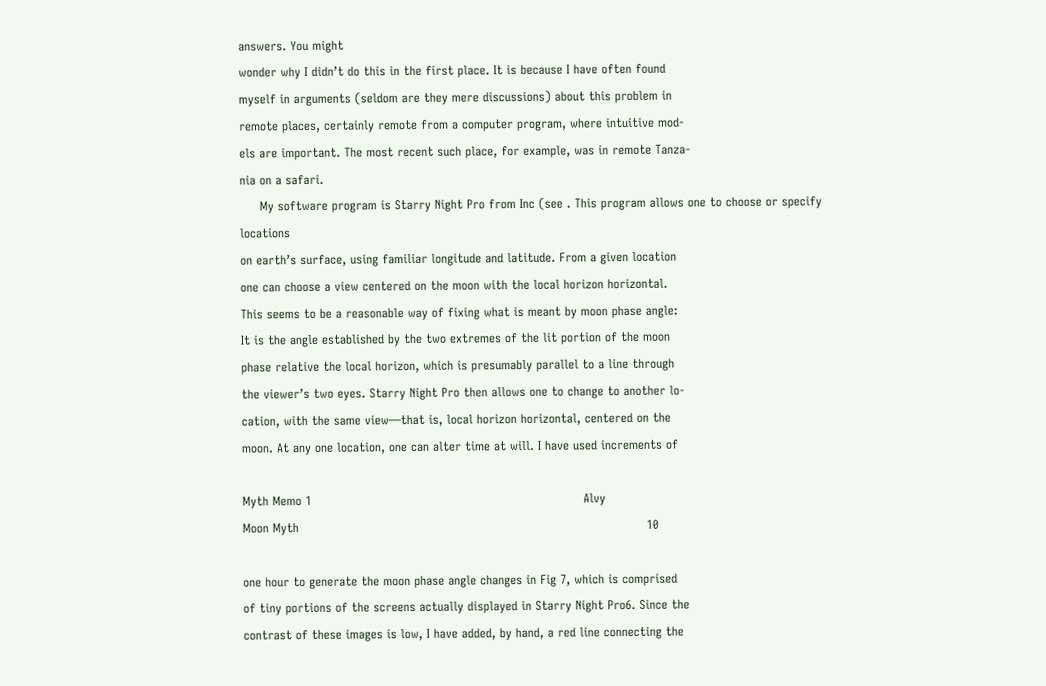answers. You might
wonder why I didn’t do this in the first place. It is because I have often found
myself in arguments (seldom are they mere discussions) about this problem in
remote places, certainly remote from a computer program, where intuitive mod-
els are important. The most recent such place, for example, was in remote Tanza-
nia on a safari.
     My software program is Starry Night Pro from Inc (see . This program allows one to choose or specify locations
on earth’s surface, using familiar longitude and latitude. From a given location
one can choose a view centered on the moon with the local horizon horizontal.
This seems to be a reasonable way of fixing what is meant by moon phase angle:
It is the angle established by the two extremes of the lit portion of the moon
phase relative the local horizon, which is presumably parallel to a line through
the viewer’s two eyes. Starry Night Pro then allows one to change to another lo-
cation, with the same view—that is, local horizon horizontal, centered on the
moon. At any one location, one can alter time at will. I have used increments of

Myth Memo 1                                                                    Alvy
Moon Myth                                                                                       10

one hour to generate the moon phase angle changes in Fig 7, which is comprised
of tiny portions of the screens actually displayed in Starry Night Pro6. Since the
contrast of these images is low, I have added, by hand, a red line connecting the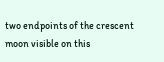two endpoints of the crescent moon visible on this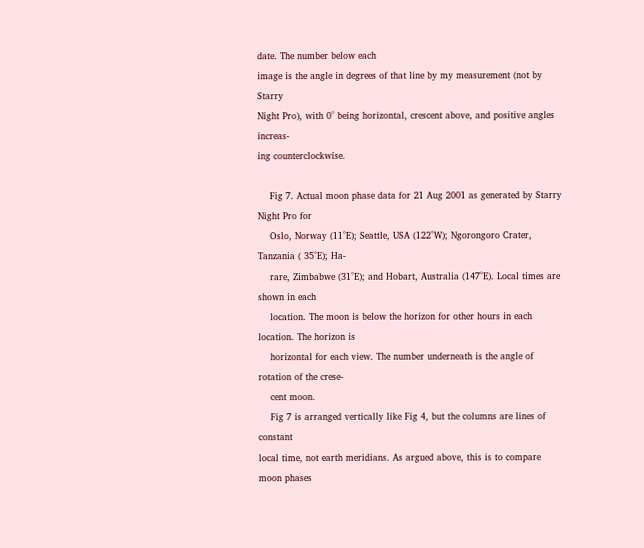date. The number below each
image is the angle in degrees of that line by my measurement (not by Starry
Night Pro), with 0° being horizontal, crescent above, and positive angles increas-
ing counterclockwise.

    Fig 7. Actual moon phase data for 21 Aug 2001 as generated by Starry Night Pro for
    Oslo, Norway (11°E); Seattle, USA (122°W); Ngorongoro Crater, Tanzania ( 35°E); Ha-
    rare, Zimbabwe (31°E); and Hobart, Australia (147°E). Local times are shown in each
    location. The moon is below the horizon for other hours in each location. The horizon is
    horizontal for each view. The number underneath is the angle of rotation of the crese-
    cent moon.
    Fig 7 is arranged vertically like Fig 4, but the columns are lines of constant
local time, not earth meridians. As argued above, this is to compare moon phases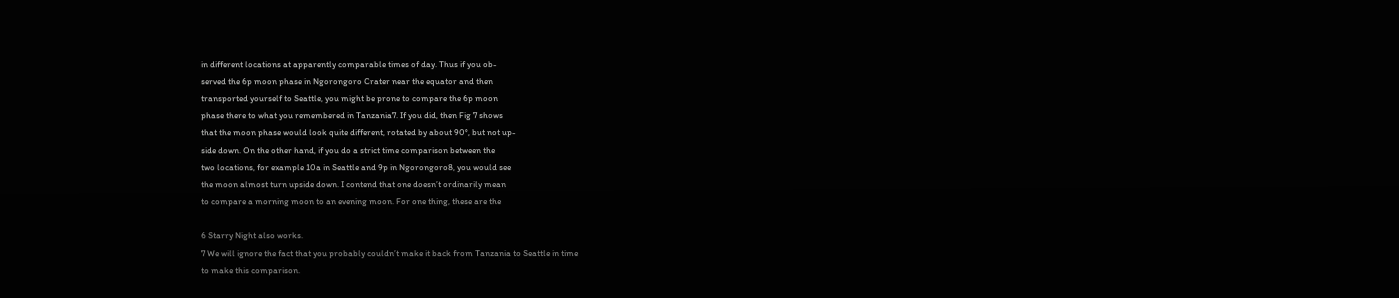in different locations at apparently comparable times of day. Thus if you ob-
served the 6p moon phase in Ngorongoro Crater near the equator and then
transported yourself to Seattle, you might be prone to compare the 6p moon
phase there to what you remembered in Tanzania7. If you did, then Fig 7 shows
that the moon phase would look quite different, rotated by about 90°, but not up-
side down. On the other hand, if you do a strict time comparison between the
two locations, for example 10a in Seattle and 9p in Ngorongoro8, you would see
the moon almost turn upside down. I contend that one doesn’t ordinarily mean
to compare a morning moon to an evening moon. For one thing, these are the

6 Starry Night also works.
7 We will ignore the fact that you probably couldn’t make it back from Tanzania to Seattle in time
to make this comparison.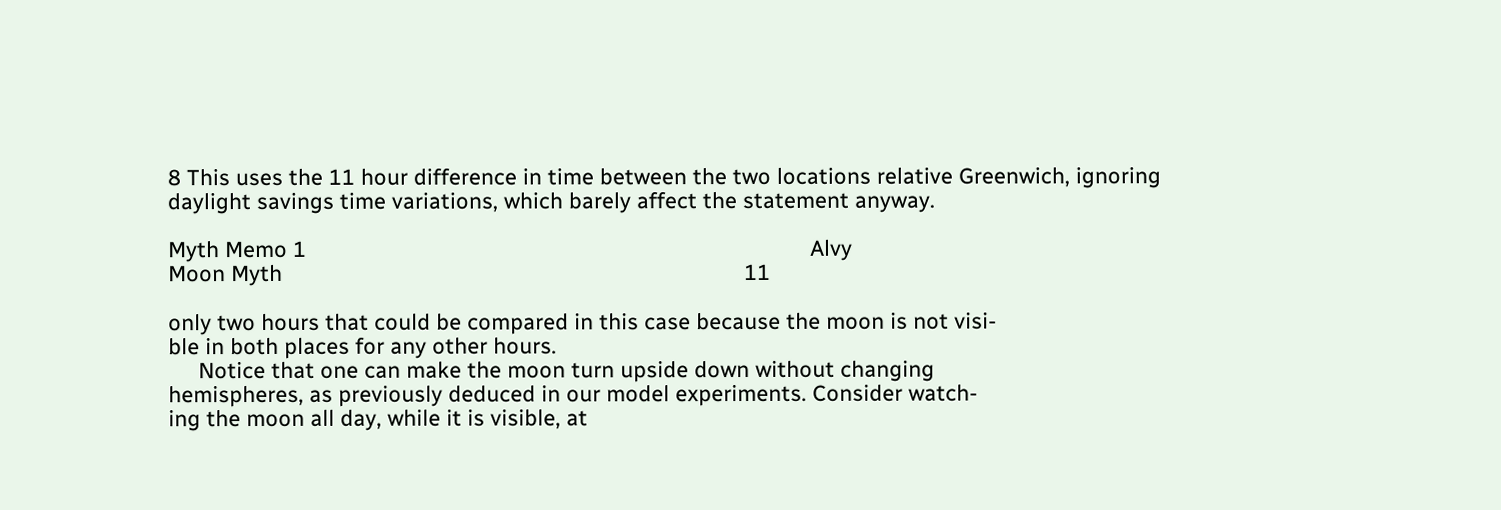8 This uses the 11 hour difference in time between the two locations relative Greenwich, ignoring
daylight savings time variations, which barely affect the statement anyway.

Myth Memo 1                                                                                    Alvy
Moon Myth                                                                             11

only two hours that could be compared in this case because the moon is not visi-
ble in both places for any other hours.
     Notice that one can make the moon turn upside down without changing
hemispheres, as previously deduced in our model experiments. Consider watch-
ing the moon all day, while it is visible, at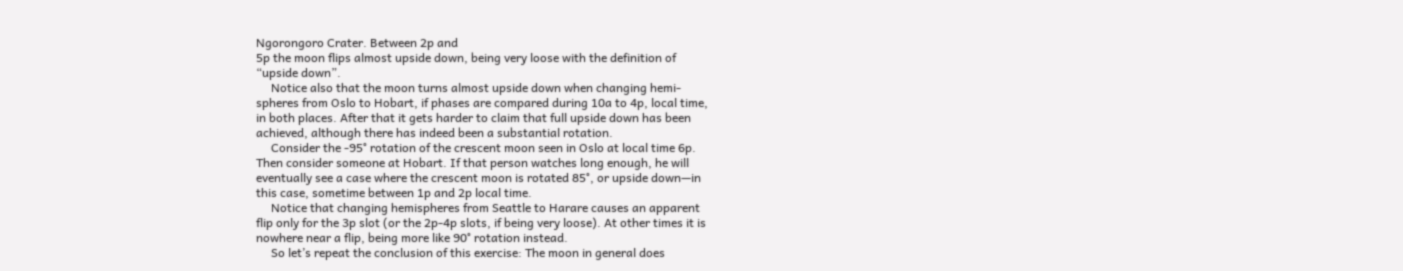Ngorongoro Crater. Between 2p and
5p the moon flips almost upside down, being very loose with the definition of
“upside down”.
     Notice also that the moon turns almost upside down when changing hemi-
spheres from Oslo to Hobart, if phases are compared during 10a to 4p, local time,
in both places. After that it gets harder to claim that full upside down has been
achieved, although there has indeed been a substantial rotation.
     Consider the -95° rotation of the crescent moon seen in Oslo at local time 6p.
Then consider someone at Hobart. If that person watches long enough, he will
eventually see a case where the crescent moon is rotated 85°, or upside down—in
this case, sometime between 1p and 2p local time.
     Notice that changing hemispheres from Seattle to Harare causes an apparent
flip only for the 3p slot (or the 2p-4p slots, if being very loose). At other times it is
nowhere near a flip, being more like 90° rotation instead.
     So let’s repeat the conclusion of this exercise: The moon in general does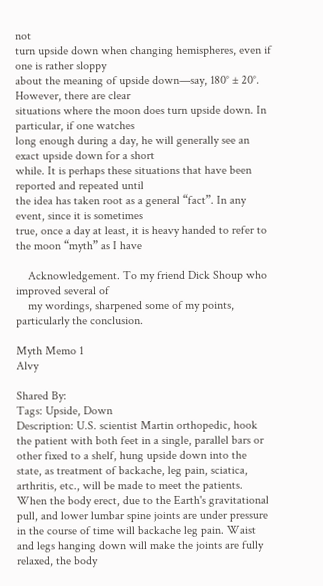not
turn upside down when changing hemispheres, even if one is rather sloppy
about the meaning of upside down—say, 180° ± 20°. However, there are clear
situations where the moon does turn upside down. In particular, if one watches
long enough during a day, he will generally see an exact upside down for a short
while. It is perhaps these situations that have been reported and repeated until
the idea has taken root as a general “fact”. In any event, since it is sometimes
true, once a day at least, it is heavy handed to refer to the moon “myth” as I have

    Acknowledgement. To my friend Dick Shoup who improved several of
    my wordings, sharpened some of my points, particularly the conclusion.

Myth Memo 1                                                                         Alvy

Shared By:
Tags: Upside, Down
Description: U.S. scientist Martin orthopedic, hook the patient with both feet in a single, parallel bars or other fixed to a shelf, hung upside down into the state, as treatment of backache, leg pain, sciatica, arthritis, etc., will be made to meet the patients. When the body erect, due to the Earth's gravitational pull, and lower lumbar spine joints are under pressure in the course of time will backache leg pain. Waist and legs hanging down will make the joints are fully relaxed, the body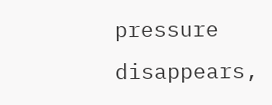pressure disappears,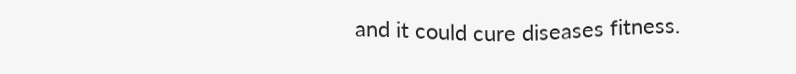and it could cure diseases fitness.